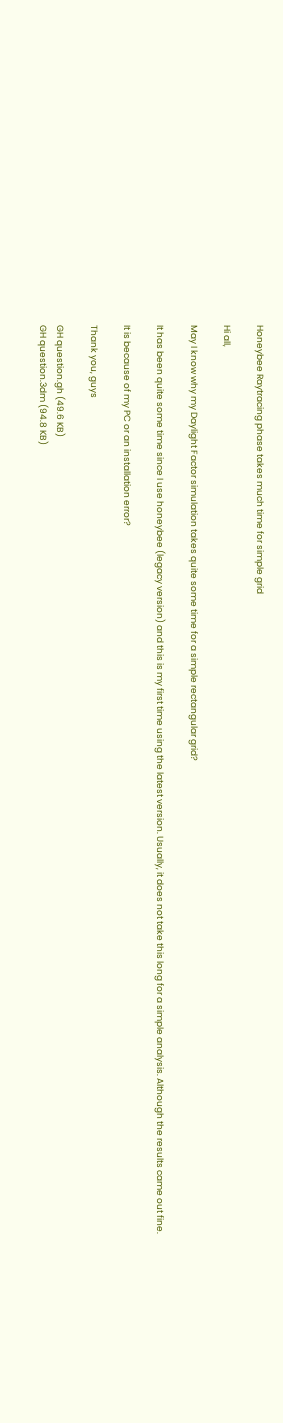Honeybee Raytracing phase takes much time for simple grid

Hi all,

May I know why my Daylight Factor simulation takes quite some time for a simple rectangular grid?

It has been quite some time since I use honeybee (legacy version) and this is my first time using the latest version. Usually, it does not take this long for a simple analysis. Although the results came out fine.

It is because of my PC or an installation error?

Thank you, guys

GH question.gh (49.6 KB)
GH question.3dm (94.8 KB)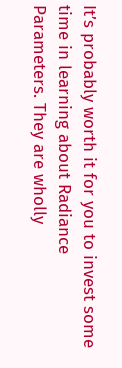It’s probably worth it for you to invest some time in learning about Radiance Parameters. They are wholly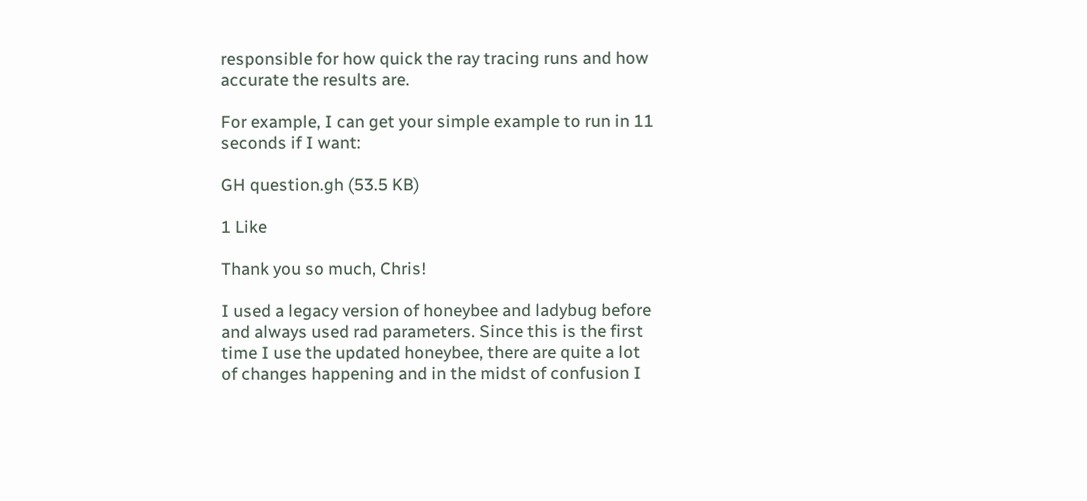responsible for how quick the ray tracing runs and how accurate the results are.

For example, I can get your simple example to run in 11 seconds if I want:

GH question.gh (53.5 KB)

1 Like

Thank you so much, Chris!

I used a legacy version of honeybee and ladybug before and always used rad parameters. Since this is the first time I use the updated honeybee, there are quite a lot of changes happening and in the midst of confusion I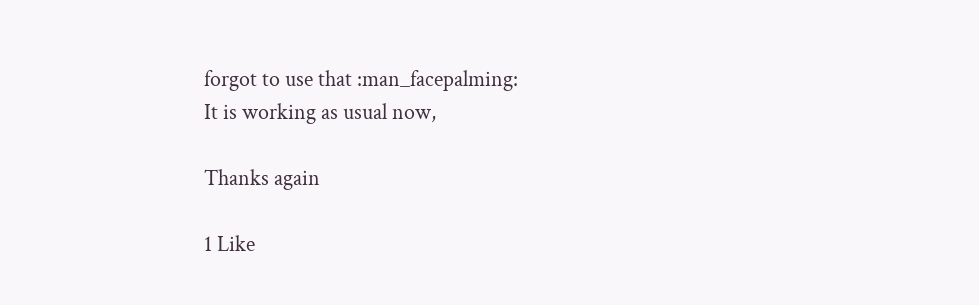forgot to use that :man_facepalming:
It is working as usual now,

Thanks again

1 Like